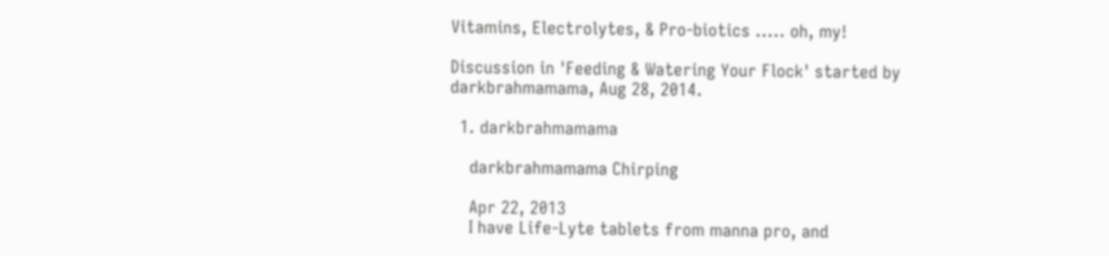Vitamins, Electrolytes, & Pro-biotics ..... oh, my!

Discussion in 'Feeding & Watering Your Flock' started by darkbrahmamama, Aug 28, 2014.

  1. darkbrahmamama

    darkbrahmamama Chirping

    Apr 22, 2013
    I have Life-Lyte tablets from manna pro, and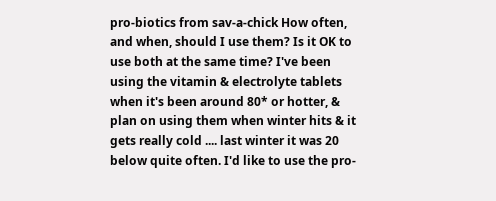pro-biotics from sav-a-chick How often, and when, should I use them? Is it OK to use both at the same time? I've been using the vitamin & electrolyte tablets when it's been around 80* or hotter, & plan on using them when winter hits & it gets really cold .... last winter it was 20 below quite often. I'd like to use the pro-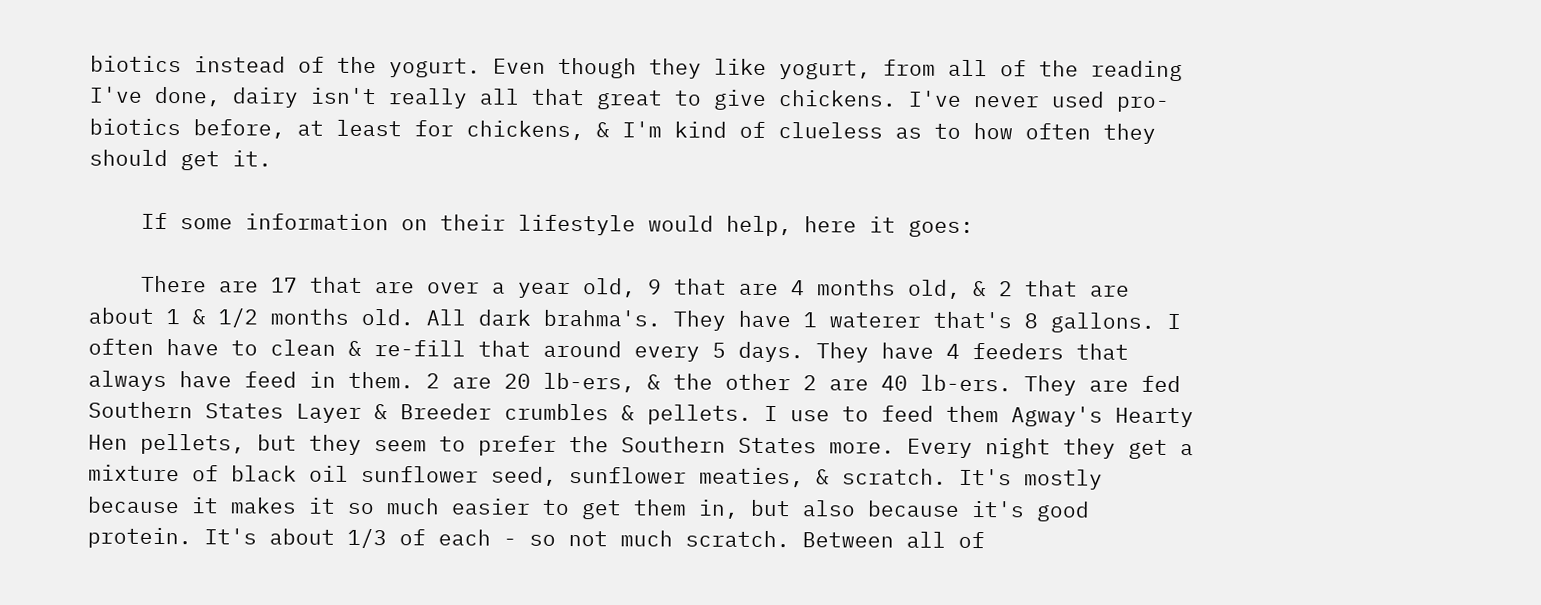biotics instead of the yogurt. Even though they like yogurt, from all of the reading I've done, dairy isn't really all that great to give chickens. I've never used pro-biotics before, at least for chickens, & I'm kind of clueless as to how often they should get it.

    If some information on their lifestyle would help, here it goes:

    There are 17 that are over a year old, 9 that are 4 months old, & 2 that are about 1 & 1/2 months old. All dark brahma's. They have 1 waterer that's 8 gallons. I often have to clean & re-fill that around every 5 days. They have 4 feeders that always have feed in them. 2 are 20 lb-ers, & the other 2 are 40 lb-ers. They are fed Southern States Layer & Breeder crumbles & pellets. I use to feed them Agway's Hearty Hen pellets, but they seem to prefer the Southern States more. Every night they get a mixture of black oil sunflower seed, sunflower meaties, & scratch. It's mostly because it makes it so much easier to get them in, but also because it's good protein. It's about 1/3 of each - so not much scratch. Between all of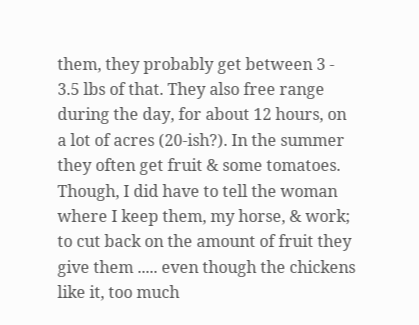them, they probably get between 3 - 3.5 lbs of that. They also free range during the day, for about 12 hours, on a lot of acres (20-ish?). In the summer they often get fruit & some tomatoes. Though, I did have to tell the woman where I keep them, my horse, & work; to cut back on the amount of fruit they give them ..... even though the chickens like it, too much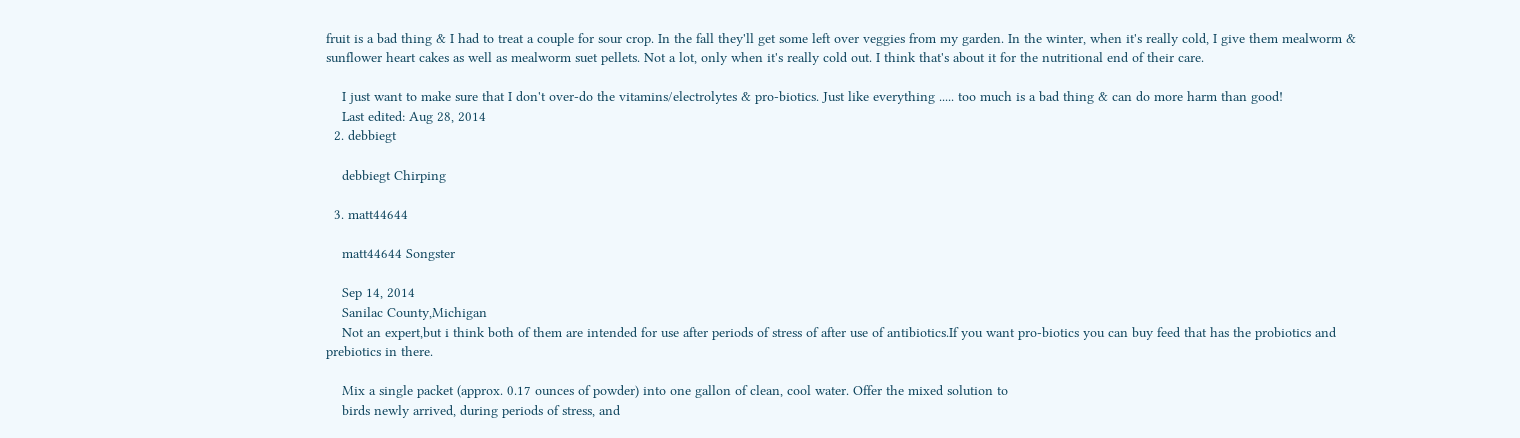fruit is a bad thing & I had to treat a couple for sour crop. In the fall they'll get some left over veggies from my garden. In the winter, when it's really cold, I give them mealworm & sunflower heart cakes as well as mealworm suet pellets. Not a lot, only when it's really cold out. I think that's about it for the nutritional end of their care.

    I just want to make sure that I don't over-do the vitamins/electrolytes & pro-biotics. Just like everything ..... too much is a bad thing & can do more harm than good!
    Last edited: Aug 28, 2014
  2. debbiegt

    debbiegt Chirping

  3. matt44644

    matt44644 Songster

    Sep 14, 2014
    Sanilac County,Michigan
    Not an expert,but i think both of them are intended for use after periods of stress of after use of antibiotics.If you want pro-biotics you can buy feed that has the probiotics and prebiotics in there.

    Mix a single packet (approx. 0.17 ounces of powder) into one gallon of clean, cool water. Offer the mixed solution to
    birds newly arrived, during periods of stress, and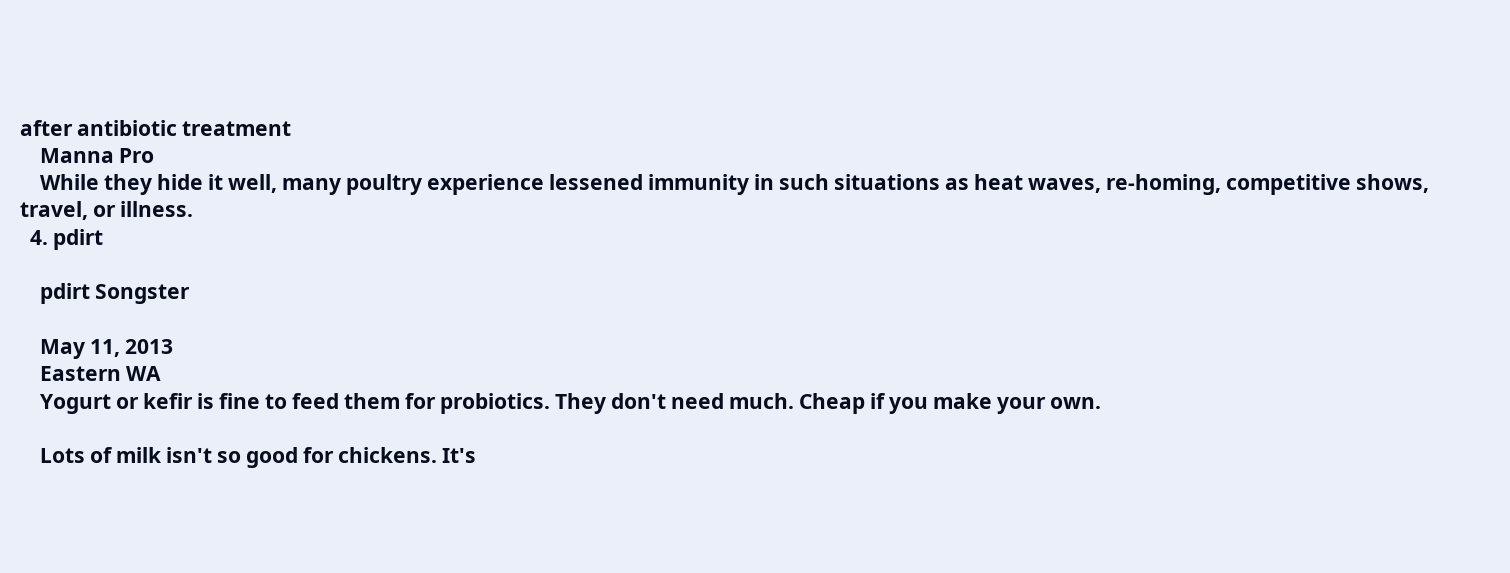after antibiotic treatment
    Manna Pro
    While they hide it well, many poultry experience lessened immunity in such situations as heat waves, re-homing, competitive shows, travel, or illness.
  4. pdirt

    pdirt Songster

    May 11, 2013
    Eastern WA
    Yogurt or kefir is fine to feed them for probiotics. They don't need much. Cheap if you make your own.

    Lots of milk isn't so good for chickens. It's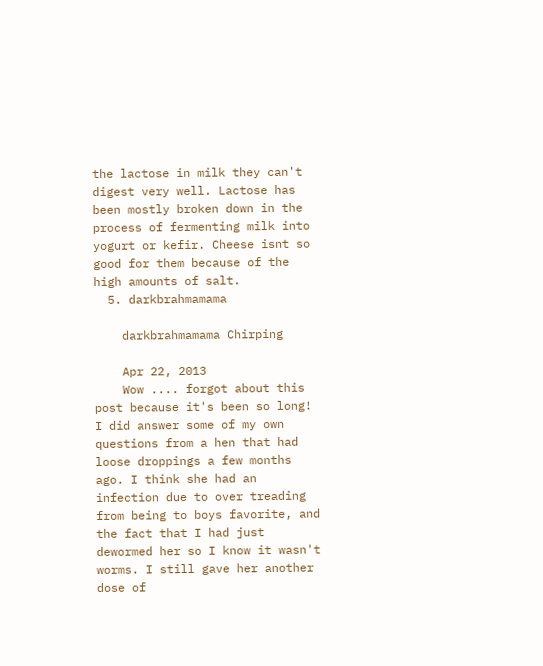the lactose in milk they can't digest very well. Lactose has been mostly broken down in the process of fermenting milk into yogurt or kefir. Cheese isnt so good for them because of the high amounts of salt.
  5. darkbrahmamama

    darkbrahmamama Chirping

    Apr 22, 2013
    Wow .... forgot about this post because it's been so long! I did answer some of my own questions from a hen that had loose droppings a few months ago. I think she had an infection due to over treading from being to boys favorite, and the fact that I had just dewormed her so I know it wasn't worms. I still gave her another dose of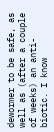dewormer to be safe, as well as (after a couple of weeks) an anti-biotic. I know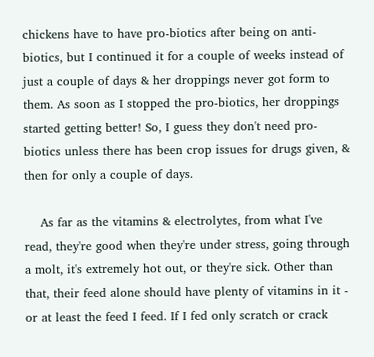chickens have to have pro-biotics after being on anti-biotics, but I continued it for a couple of weeks instead of just a couple of days & her droppings never got form to them. As soon as I stopped the pro-biotics, her droppings started getting better! So, I guess they don't need pro-biotics unless there has been crop issues for drugs given, & then for only a couple of days.

    As far as the vitamins & electrolytes, from what I've read, they're good when they're under stress, going through a molt, it's extremely hot out, or they're sick. Other than that, their feed alone should have plenty of vitamins in it - or at least the feed I feed. If I fed only scratch or crack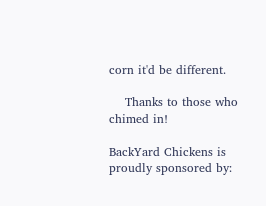corn it'd be different.

    Thanks to those who chimed in!

BackYard Chickens is proudly sponsored by: